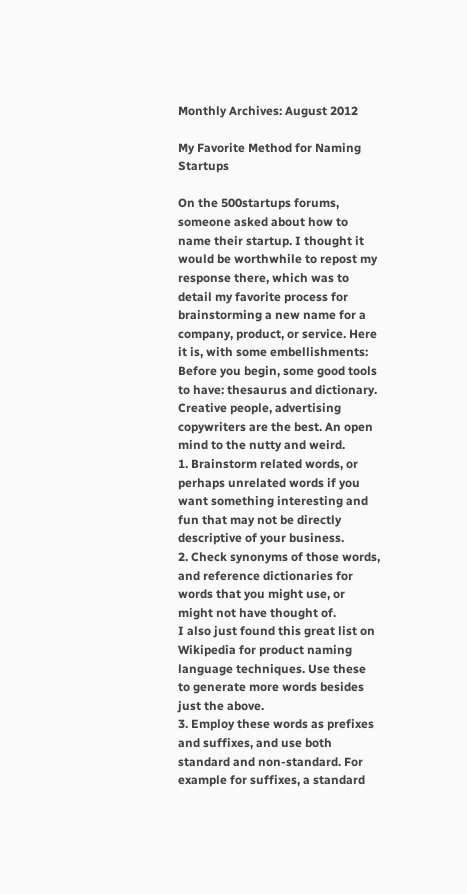Monthly Archives: August 2012

My Favorite Method for Naming Startups

On the 500startups forums, someone asked about how to name their startup. I thought it would be worthwhile to repost my response there, which was to detail my favorite process for brainstorming a new name for a company, product, or service. Here it is, with some embellishments:
Before you begin, some good tools to have: thesaurus and dictionary. Creative people, advertising copywriters are the best. An open mind to the nutty and weird.
1. Brainstorm related words, or perhaps unrelated words if you want something interesting and fun that may not be directly descriptive of your business.
2. Check synonyms of those words, and reference dictionaries for words that you might use, or might not have thought of.
I also just found this great list on Wikipedia for product naming language techniques. Use these to generate more words besides just the above.
3. Employ these words as prefixes and suffixes, and use both standard and non-standard. For example for suffixes, a standard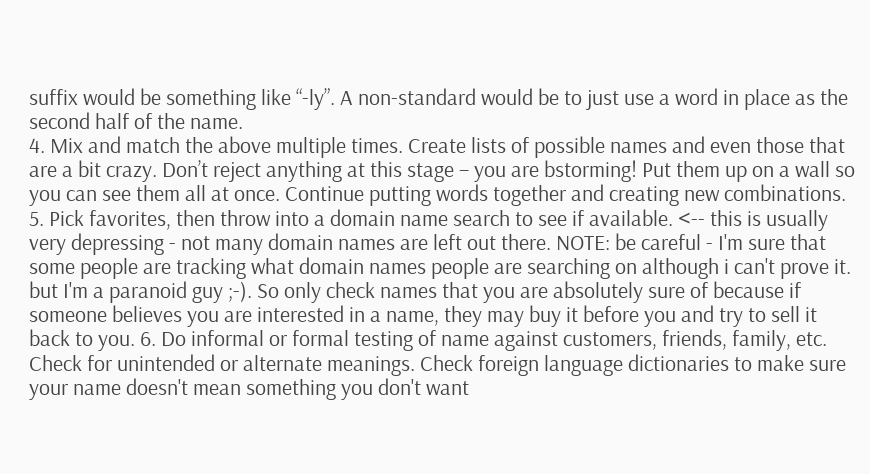suffix would be something like “-ly”. A non-standard would be to just use a word in place as the second half of the name.
4. Mix and match the above multiple times. Create lists of possible names and even those that are a bit crazy. Don’t reject anything at this stage – you are bstorming! Put them up on a wall so you can see them all at once. Continue putting words together and creating new combinations.
5. Pick favorites, then throw into a domain name search to see if available. <-- this is usually very depressing - not many domain names are left out there. NOTE: be careful - I'm sure that some people are tracking what domain names people are searching on although i can't prove it. but I'm a paranoid guy ;-). So only check names that you are absolutely sure of because if someone believes you are interested in a name, they may buy it before you and try to sell it back to you. 6. Do informal or formal testing of name against customers, friends, family, etc. Check for unintended or alternate meanings. Check foreign language dictionaries to make sure your name doesn't mean something you don't want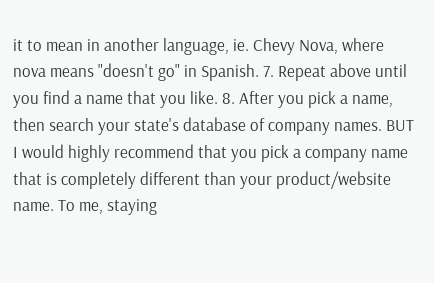it to mean in another language, ie. Chevy Nova, where nova means "doesn't go" in Spanish. 7. Repeat above until you find a name that you like. 8. After you pick a name, then search your state's database of company names. BUT I would highly recommend that you pick a company name that is completely different than your product/website name. To me, staying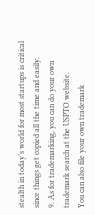stealth in today’s world for most startups is critical since things get copied all the time and easily.
9. As for trademarking, you can do your own trademark search at the USPTO website.
You can also file your own trademark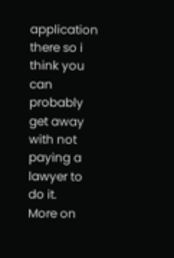application there so i think you can probably get away with not paying a lawyer to do it.
More on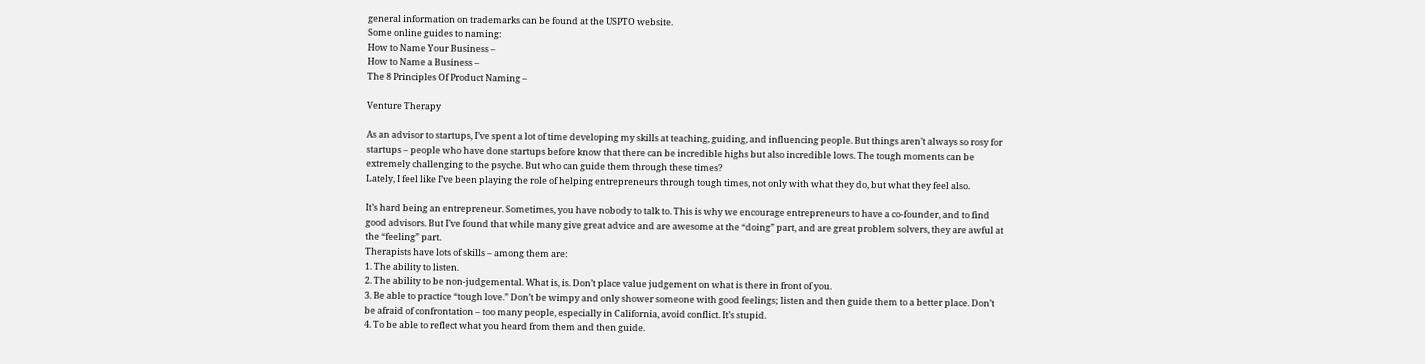general information on trademarks can be found at the USPTO website.
Some online guides to naming:
How to Name Your Business –
How to Name a Business –
The 8 Principles Of Product Naming –

Venture Therapy

As an advisor to startups, I’ve spent a lot of time developing my skills at teaching, guiding, and influencing people. But things aren’t always so rosy for startups – people who have done startups before know that there can be incredible highs but also incredible lows. The tough moments can be extremely challenging to the psyche. But who can guide them through these times?
Lately, I feel like I’ve been playing the role of helping entrepreneurs through tough times, not only with what they do, but what they feel also.

It’s hard being an entrepreneur. Sometimes, you have nobody to talk to. This is why we encourage entrepreneurs to have a co-founder, and to find good advisors. But I’ve found that while many give great advice and are awesome at the “doing” part, and are great problem solvers, they are awful at the “feeling” part.
Therapists have lots of skills – among them are:
1. The ability to listen.
2. The ability to be non-judgemental. What is, is. Don’t place value judgement on what is there in front of you.
3. Be able to practice “tough love.” Don’t be wimpy and only shower someone with good feelings; listen and then guide them to a better place. Don’t be afraid of confrontation – too many people, especially in California, avoid conflict. It’s stupid.
4. To be able to reflect what you heard from them and then guide.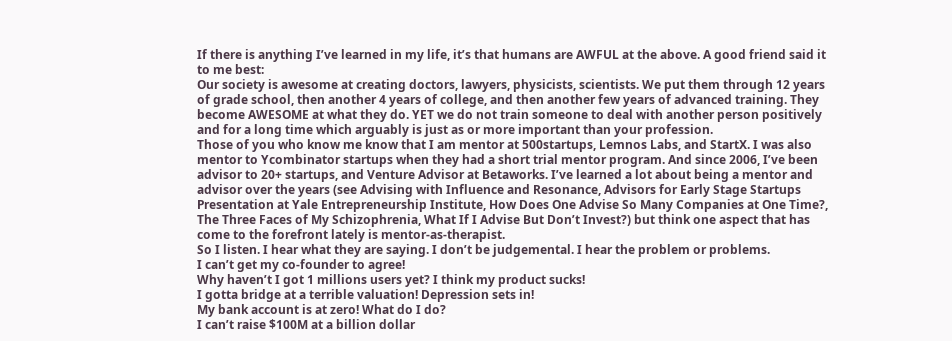If there is anything I’ve learned in my life, it’s that humans are AWFUL at the above. A good friend said it to me best:
Our society is awesome at creating doctors, lawyers, physicists, scientists. We put them through 12 years of grade school, then another 4 years of college, and then another few years of advanced training. They become AWESOME at what they do. YET we do not train someone to deal with another person positively and for a long time which arguably is just as or more important than your profession.
Those of you who know me know that I am mentor at 500startups, Lemnos Labs, and StartX. I was also mentor to Ycombinator startups when they had a short trial mentor program. And since 2006, I’ve been advisor to 20+ startups, and Venture Advisor at Betaworks. I’ve learned a lot about being a mentor and advisor over the years (see Advising with Influence and Resonance, Advisors for Early Stage Startups Presentation at Yale Entrepreneurship Institute, How Does One Advise So Many Companies at One Time?, The Three Faces of My Schizophrenia, What If I Advise But Don’t Invest?) but think one aspect that has come to the forefront lately is mentor-as-therapist.
So I listen. I hear what they are saying. I don’t be judgemental. I hear the problem or problems.
I can’t get my co-founder to agree!
Why haven’t I got 1 millions users yet? I think my product sucks!
I gotta bridge at a terrible valuation! Depression sets in!
My bank account is at zero! What do I do?
I can’t raise $100M at a billion dollar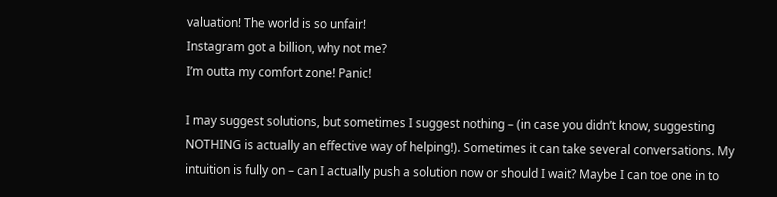valuation! The world is so unfair!
Instagram got a billion, why not me?
I’m outta my comfort zone! Panic!

I may suggest solutions, but sometimes I suggest nothing – (in case you didn’t know, suggesting NOTHING is actually an effective way of helping!). Sometimes it can take several conversations. My intuition is fully on – can I actually push a solution now or should I wait? Maybe I can toe one in to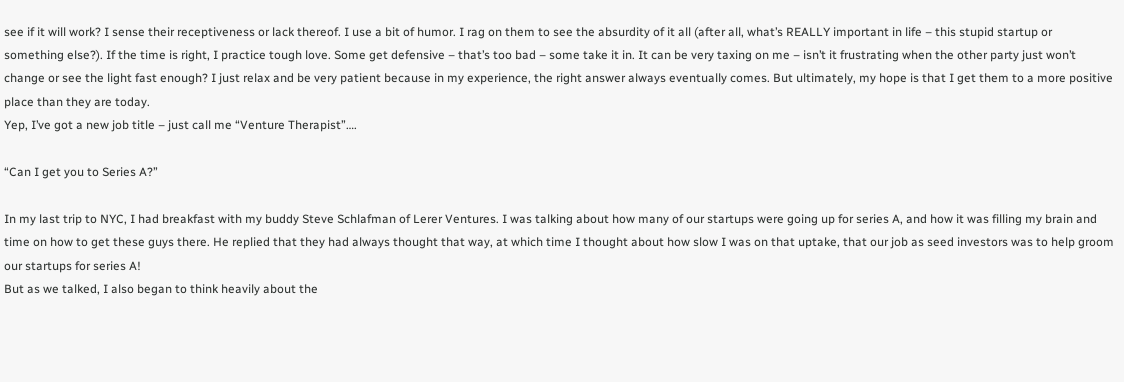see if it will work? I sense their receptiveness or lack thereof. I use a bit of humor. I rag on them to see the absurdity of it all (after all, what’s REALLY important in life – this stupid startup or something else?). If the time is right, I practice tough love. Some get defensive – that’s too bad – some take it in. It can be very taxing on me – isn’t it frustrating when the other party just won’t change or see the light fast enough? I just relax and be very patient because in my experience, the right answer always eventually comes. But ultimately, my hope is that I get them to a more positive place than they are today.
Yep, I’ve got a new job title – just call me “Venture Therapist”….

“Can I get you to Series A?”

In my last trip to NYC, I had breakfast with my buddy Steve Schlafman of Lerer Ventures. I was talking about how many of our startups were going up for series A, and how it was filling my brain and time on how to get these guys there. He replied that they had always thought that way, at which time I thought about how slow I was on that uptake, that our job as seed investors was to help groom our startups for series A!
But as we talked, I also began to think heavily about the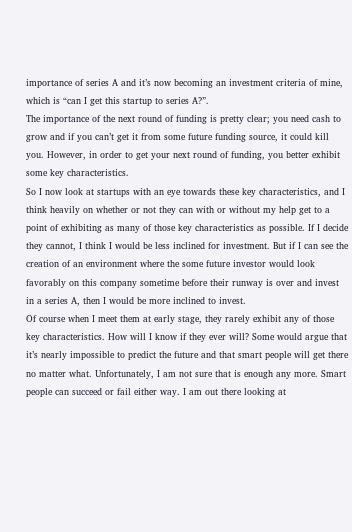importance of series A and it’s now becoming an investment criteria of mine, which is “can I get this startup to series A?”.
The importance of the next round of funding is pretty clear; you need cash to grow and if you can’t get it from some future funding source, it could kill you. However, in order to get your next round of funding, you better exhibit some key characteristics.
So I now look at startups with an eye towards these key characteristics, and I think heavily on whether or not they can with or without my help get to a point of exhibiting as many of those key characteristics as possible. If I decide they cannot, I think I would be less inclined for investment. But if I can see the creation of an environment where the some future investor would look favorably on this company sometime before their runway is over and invest in a series A, then I would be more inclined to invest.
Of course when I meet them at early stage, they rarely exhibit any of those key characteristics. How will I know if they ever will? Some would argue that it’s nearly impossible to predict the future and that smart people will get there no matter what. Unfortunately, I am not sure that is enough any more. Smart people can succeed or fail either way. I am out there looking at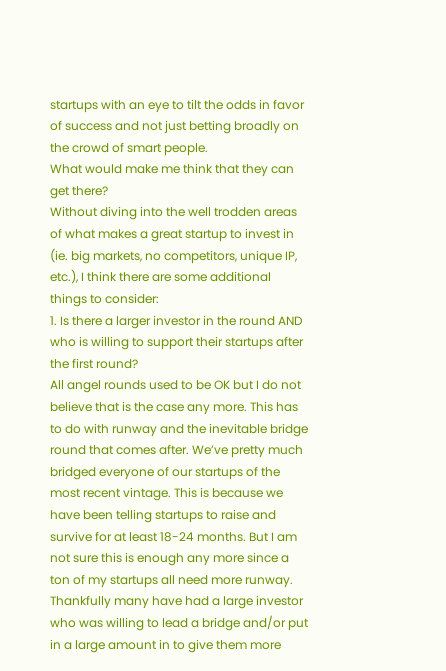startups with an eye to tilt the odds in favor of success and not just betting broadly on the crowd of smart people.
What would make me think that they can get there?
Without diving into the well trodden areas of what makes a great startup to invest in (ie. big markets, no competitors, unique IP, etc.), I think there are some additional things to consider:
1. Is there a larger investor in the round AND who is willing to support their startups after the first round?
All angel rounds used to be OK but I do not believe that is the case any more. This has to do with runway and the inevitable bridge round that comes after. We’ve pretty much bridged everyone of our startups of the most recent vintage. This is because we have been telling startups to raise and survive for at least 18-24 months. But I am not sure this is enough any more since a ton of my startups all need more runway. Thankfully many have had a large investor who was willing to lead a bridge and/or put in a large amount in to give them more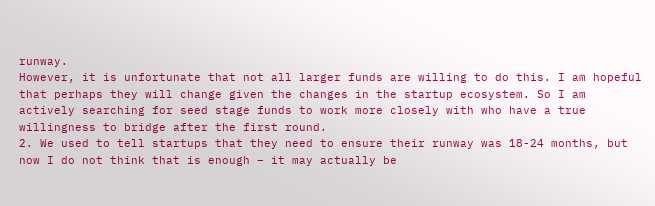runway.
However, it is unfortunate that not all larger funds are willing to do this. I am hopeful that perhaps they will change given the changes in the startup ecosystem. So I am actively searching for seed stage funds to work more closely with who have a true willingness to bridge after the first round.
2. We used to tell startups that they need to ensure their runway was 18-24 months, but now I do not think that is enough – it may actually be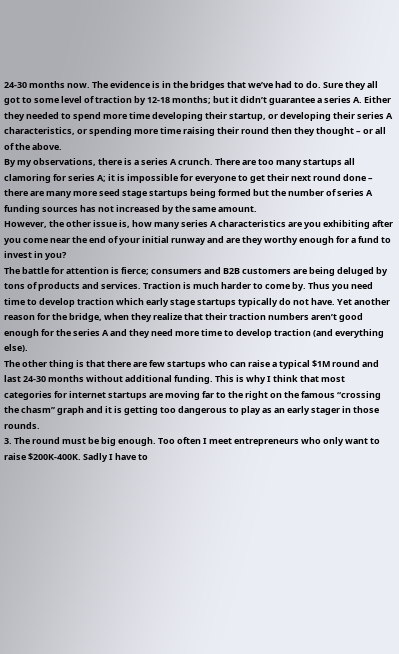24-30 months now. The evidence is in the bridges that we’ve had to do. Sure they all got to some level of traction by 12-18 months; but it didn’t guarantee a series A. Either they needed to spend more time developing their startup, or developing their series A characteristics, or spending more time raising their round then they thought – or all of the above.
By my observations, there is a series A crunch. There are too many startups all clamoring for series A; it is impossible for everyone to get their next round done – there are many more seed stage startups being formed but the number of series A funding sources has not increased by the same amount.
However, the other issue is, how many series A characteristics are you exhibiting after you come near the end of your initial runway and are they worthy enough for a fund to invest in you?
The battle for attention is fierce; consumers and B2B customers are being deluged by tons of products and services. Traction is much harder to come by. Thus you need time to develop traction which early stage startups typically do not have. Yet another reason for the bridge, when they realize that their traction numbers aren’t good enough for the series A and they need more time to develop traction (and everything else).
The other thing is that there are few startups who can raise a typical $1M round and last 24-30 months without additional funding. This is why I think that most categories for internet startups are moving far to the right on the famous “crossing the chasm” graph and it is getting too dangerous to play as an early stager in those rounds.
3. The round must be big enough. Too often I meet entrepreneurs who only want to raise $200K-400K. Sadly I have to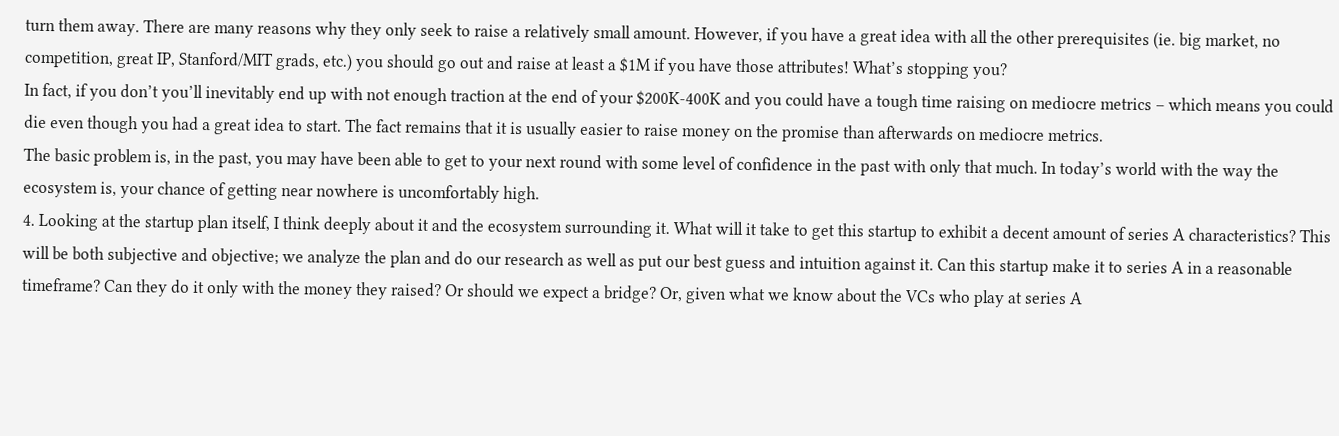turn them away. There are many reasons why they only seek to raise a relatively small amount. However, if you have a great idea with all the other prerequisites (ie. big market, no competition, great IP, Stanford/MIT grads, etc.) you should go out and raise at least a $1M if you have those attributes! What’s stopping you?
In fact, if you don’t you’ll inevitably end up with not enough traction at the end of your $200K-400K and you could have a tough time raising on mediocre metrics – which means you could die even though you had a great idea to start. The fact remains that it is usually easier to raise money on the promise than afterwards on mediocre metrics.
The basic problem is, in the past, you may have been able to get to your next round with some level of confidence in the past with only that much. In today’s world with the way the ecosystem is, your chance of getting near nowhere is uncomfortably high.
4. Looking at the startup plan itself, I think deeply about it and the ecosystem surrounding it. What will it take to get this startup to exhibit a decent amount of series A characteristics? This will be both subjective and objective; we analyze the plan and do our research as well as put our best guess and intuition against it. Can this startup make it to series A in a reasonable timeframe? Can they do it only with the money they raised? Or should we expect a bridge? Or, given what we know about the VCs who play at series A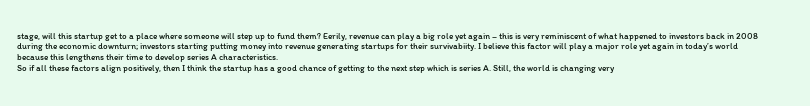stage, will this startup get to a place where someone will step up to fund them? Eerily, revenue can play a big role yet again – this is very reminiscent of what happened to investors back in 2008 during the economic downturn; investors starting putting money into revenue generating startups for their survivabiity. I believe this factor will play a major role yet again in today’s world because this lengthens their time to develop series A characteristics.
So if all these factors align positively, then I think the startup has a good chance of getting to the next step which is series A. Still, the world is changing very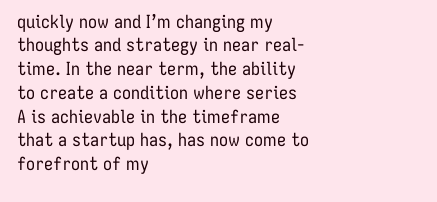quickly now and I’m changing my thoughts and strategy in near real-time. In the near term, the ability to create a condition where series A is achievable in the timeframe that a startup has, has now come to forefront of my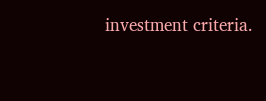investment criteria.